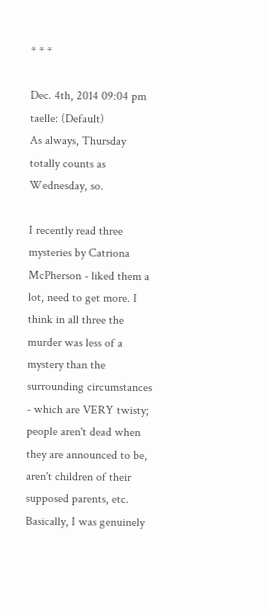* * *

Dec. 4th, 2014 09:04 pm
taelle: (Default)
As always, Thursday totally counts as Wednesday, so.

I recently read three mysteries by Catriona McPherson - liked them a lot, need to get more. I think in all three the murder was less of a mystery than the surrounding circumstances - which are VERY twisty; people aren't dead when they are announced to be, aren't children of their supposed parents, etc. Basically, I was genuinely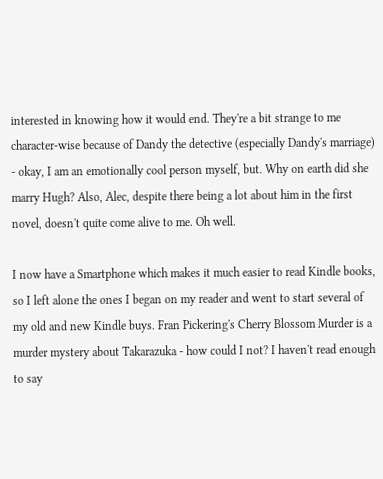interested in knowing how it would end. They're a bit strange to me character-wise because of Dandy the detective (especially Dandy's marriage) - okay, I am an emotionally cool person myself, but. Why on earth did she marry Hugh? Also, Alec, despite there being a lot about him in the first novel, doesn't quite come alive to me. Oh well.

I now have a Smartphone which makes it much easier to read Kindle books, so I left alone the ones I began on my reader and went to start several of my old and new Kindle buys. Fran Pickering's Cherry Blossom Murder is a murder mystery about Takarazuka - how could I not? I haven't read enough to say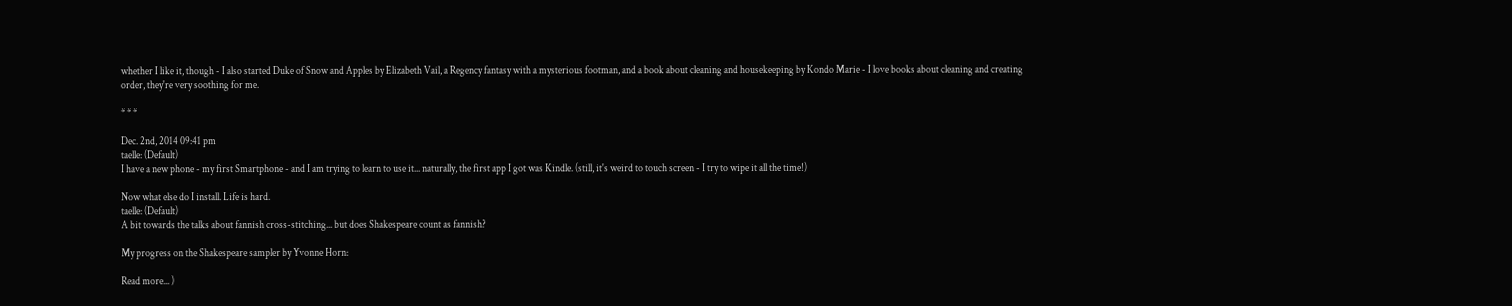whether I like it, though - I also started Duke of Snow and Apples by Elizabeth Vail, a Regency fantasy with a mysterious footman, and a book about cleaning and housekeeping by Kondo Marie - I love books about cleaning and creating order, they're very soothing for me.

* * *

Dec. 2nd, 2014 09:41 pm
taelle: (Default)
I have a new phone - my first Smartphone - and I am trying to learn to use it... naturally, the first app I got was Kindle. (still, it's weird to touch screen - I try to wipe it all the time!)

Now what else do I install. Life is hard.
taelle: (Default)
A bit towards the talks about fannish cross-stitching... but does Shakespeare count as fannish?

My progress on the Shakespeare sampler by Yvonne Horn:

Read more... )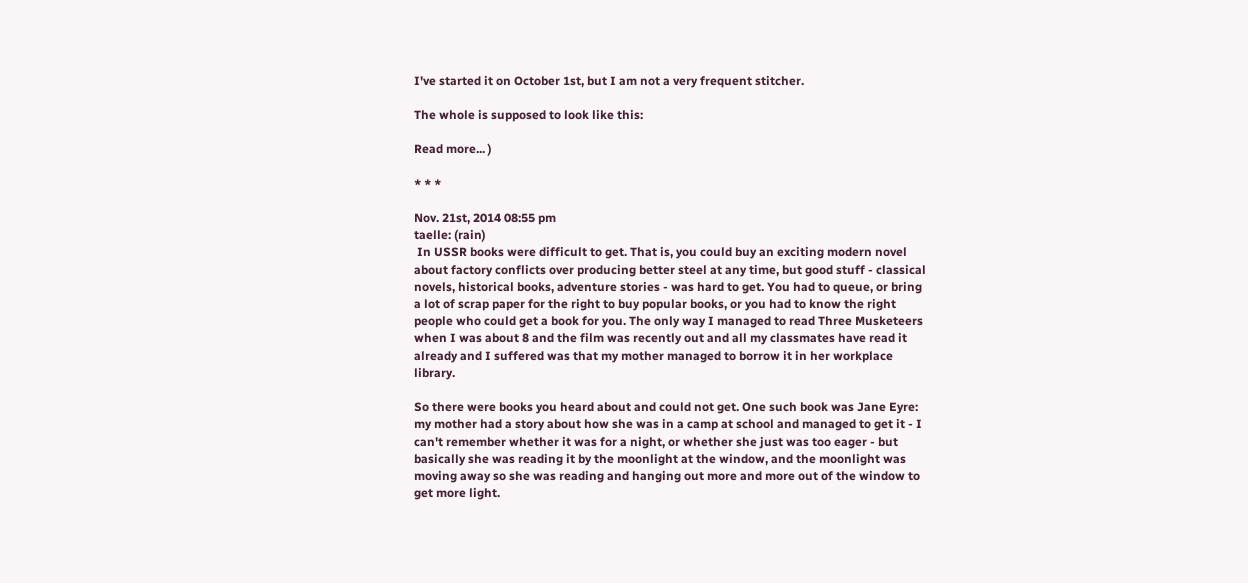I've started it on October 1st, but I am not a very frequent stitcher.

The whole is supposed to look like this:

Read more... )

* * *

Nov. 21st, 2014 08:55 pm
taelle: (rain)
 In USSR books were difficult to get. That is, you could buy an exciting modern novel about factory conflicts over producing better steel at any time, but good stuff - classical novels, historical books, adventure stories - was hard to get. You had to queue, or bring a lot of scrap paper for the right to buy popular books, or you had to know the right people who could get a book for you. The only way I managed to read Three Musketeers when I was about 8 and the film was recently out and all my classmates have read it already and I suffered was that my mother managed to borrow it in her workplace library.

So there were books you heard about and could not get. One such book was Jane Eyre: my mother had a story about how she was in a camp at school and managed to get it - I can't remember whether it was for a night, or whether she just was too eager - but basically she was reading it by the moonlight at the window, and the moonlight was moving away so she was reading and hanging out more and more out of the window to get more light.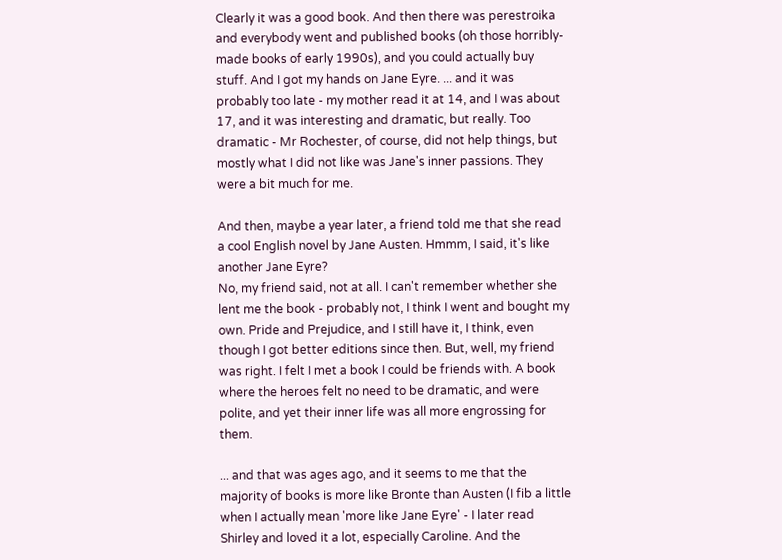Clearly it was a good book. And then there was perestroika and everybody went and published books (oh those horribly-made books of early 1990s), and you could actually buy stuff. And I got my hands on Jane Eyre. ... and it was probably too late - my mother read it at 14, and I was about 17, and it was interesting and dramatic, but really. Too dramatic - Mr Rochester, of course, did not help things, but mostly what I did not like was Jane's inner passions. They were a bit much for me.

And then, maybe a year later, a friend told me that she read a cool English novel by Jane Austen. Hmmm, I said, it's like another Jane Eyre?
No, my friend said, not at all. I can't remember whether she lent me the book - probably not, I think I went and bought my own. Pride and Prejudice, and I still have it, I think, even though I got better editions since then. But, well, my friend was right. I felt I met a book I could be friends with. A book where the heroes felt no need to be dramatic, and were polite, and yet their inner life was all more engrossing for them.

... and that was ages ago, and it seems to me that the majority of books is more like Bronte than Austen (I fib a little when I actually mean 'more like Jane Eyre' - I later read Shirley and loved it a lot, especially Caroline. And the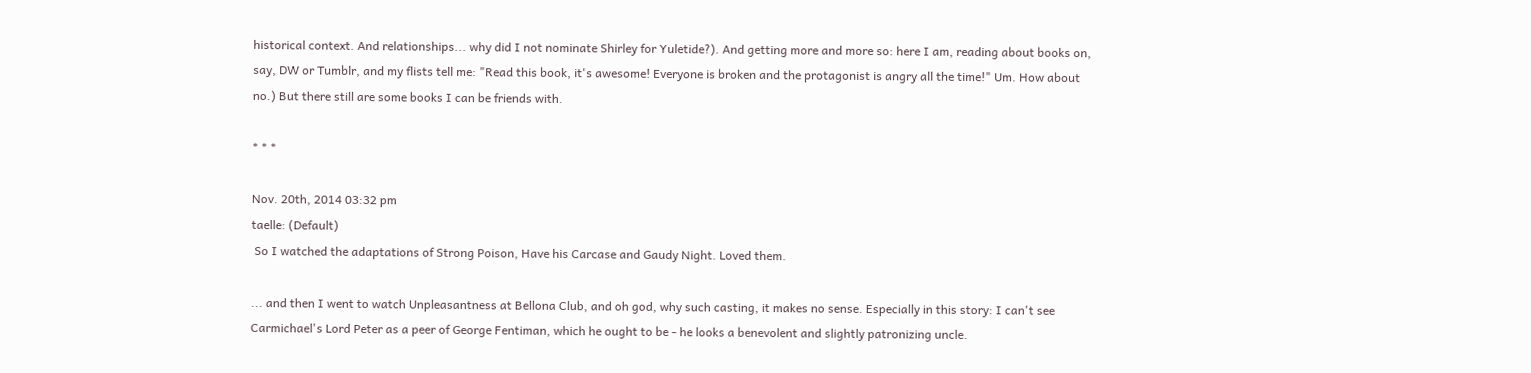historical context. And relationships... why did I not nominate Shirley for Yuletide?). And getting more and more so: here I am, reading about books on, say, DW or Tumblr, and my flists tell me: "Read this book, it's awesome! Everyone is broken and the protagonist is angry all the time!" Um. How about no.) But there still are some books I can be friends with.

* * *

Nov. 20th, 2014 03:32 pm
taelle: (Default)
 So I watched the adaptations of Strong Poison, Have his Carcase and Gaudy Night. Loved them.

... and then I went to watch Unpleasantness at Bellona Club, and oh god, why such casting, it makes no sense. Especially in this story: I can't see Carmichael's Lord Peter as a peer of George Fentiman, which he ought to be - he looks a benevolent and slightly patronizing uncle.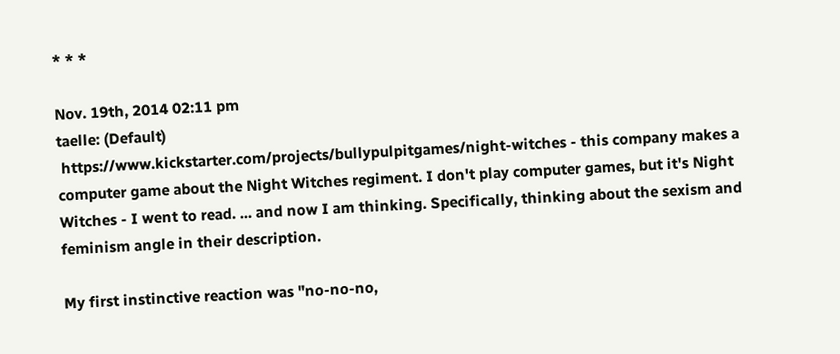* * *

Nov. 19th, 2014 02:11 pm
taelle: (Default)
 https://www.kickstarter.com/projects/bullypulpitgames/night-witches - this company makes a computer game about the Night Witches regiment. I don't play computer games, but it's Night Witches - I went to read. ... and now I am thinking. Specifically, thinking about the sexism and feminism angle in their description.

My first instinctive reaction was "no-no-no,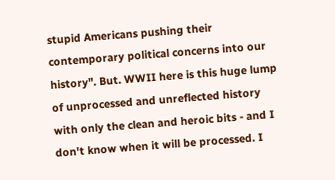stupid Americans pushing their contemporary political concerns into our history". But. WWII here is this huge lump of unprocessed and unreflected history with only the clean and heroic bits - and I don't know when it will be processed. I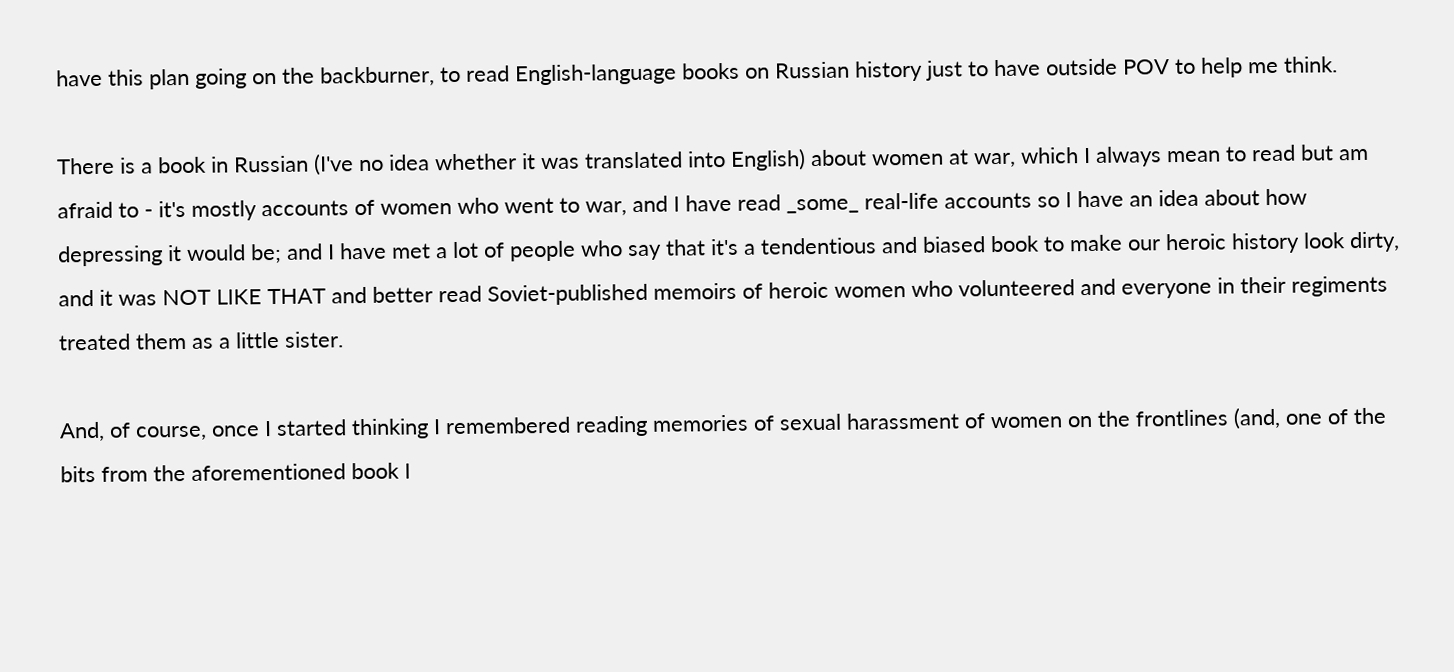have this plan going on the backburner, to read English-language books on Russian history just to have outside POV to help me think.

There is a book in Russian (I've no idea whether it was translated into English) about women at war, which I always mean to read but am afraid to - it's mostly accounts of women who went to war, and I have read _some_ real-life accounts so I have an idea about how depressing it would be; and I have met a lot of people who say that it's a tendentious and biased book to make our heroic history look dirty, and it was NOT LIKE THAT and better read Soviet-published memoirs of heroic women who volunteered and everyone in their regiments treated them as a little sister.

And, of course, once I started thinking I remembered reading memories of sexual harassment of women on the frontlines (and, one of the bits from the aforementioned book I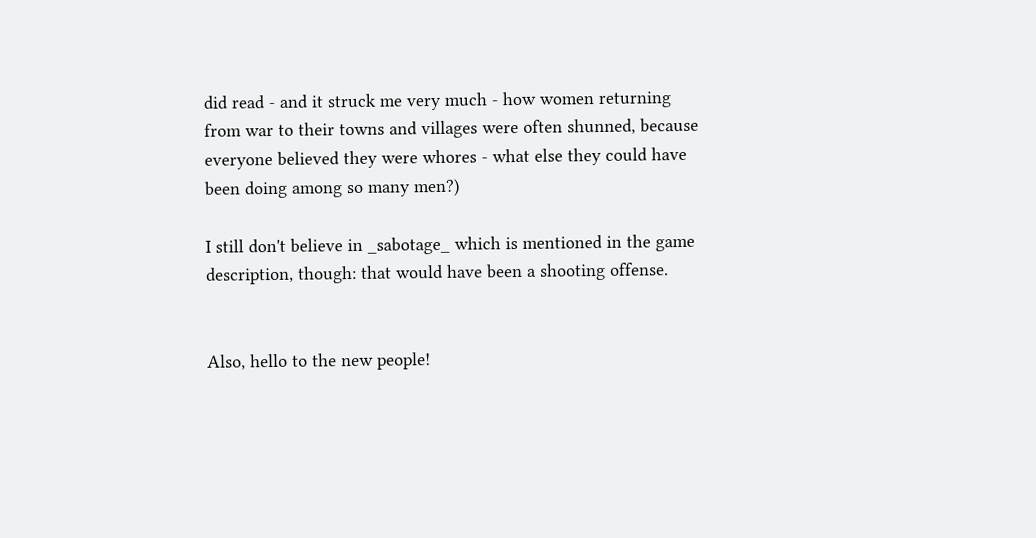did read - and it struck me very much - how women returning from war to their towns and villages were often shunned, because everyone believed they were whores - what else they could have been doing among so many men?)

I still don't believe in _sabotage_ which is mentioned in the game description, though: that would have been a shooting offense.


Also, hello to the new people!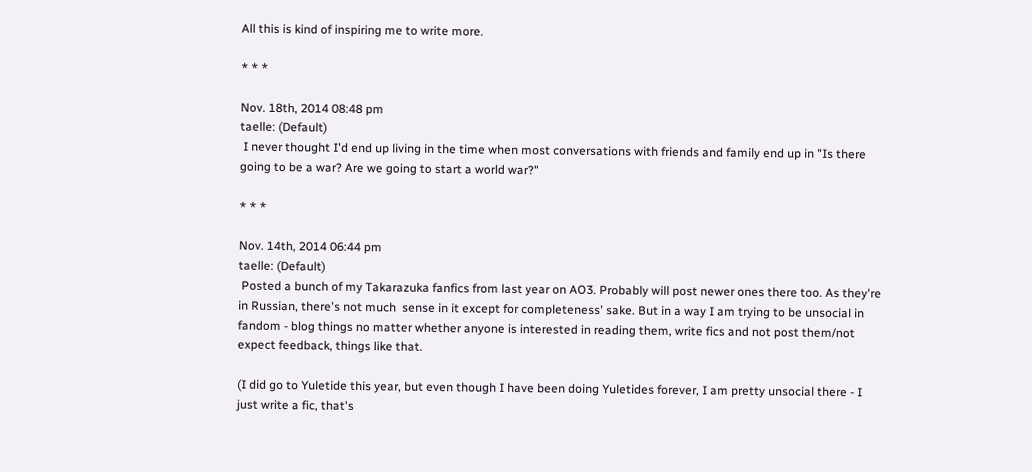All this is kind of inspiring me to write more.

* * *

Nov. 18th, 2014 08:48 pm
taelle: (Default)
 I never thought I'd end up living in the time when most conversations with friends and family end up in "Is there going to be a war? Are we going to start a world war?"

* * *

Nov. 14th, 2014 06:44 pm
taelle: (Default)
 Posted a bunch of my Takarazuka fanfics from last year on AO3. Probably will post newer ones there too. As they're in Russian, there's not much  sense in it except for completeness' sake. But in a way I am trying to be unsocial in fandom - blog things no matter whether anyone is interested in reading them, write fics and not post them/not expect feedback, things like that.

(I did go to Yuletide this year, but even though I have been doing Yuletides forever, I am pretty unsocial there - I just write a fic, that's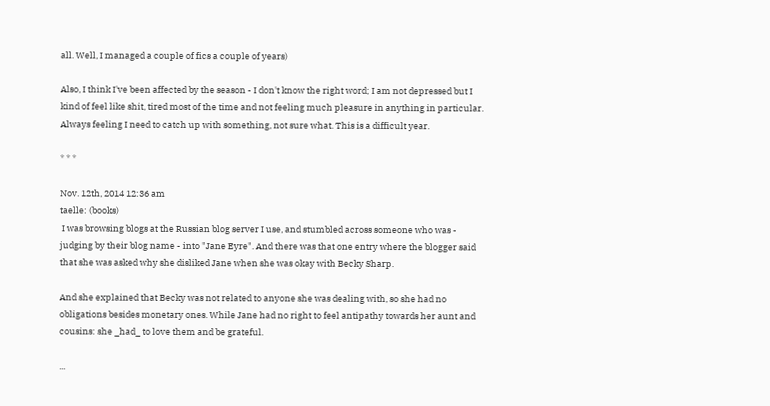all. Well, I managed a couple of fics a couple of years)

Also, I think I've been affected by the season - I don't know the right word; I am not depressed but I kind of feel like shit, tired most of the time and not feeling much pleasure in anything in particular. Always feeling I need to catch up with something, not sure what. This is a difficult year.

* * *

Nov. 12th, 2014 12:36 am
taelle: (books)
 I was browsing blogs at the Russian blog server I use, and stumbled across someone who was - judging by their blog name - into "Jane Eyre". And there was that one entry where the blogger said that she was asked why she disliked Jane when she was okay with Becky Sharp.

And she explained that Becky was not related to anyone she was dealing with, so she had no obligations besides monetary ones. While Jane had no right to feel antipathy towards her aunt and cousins: she _had_ to love them and be grateful.

...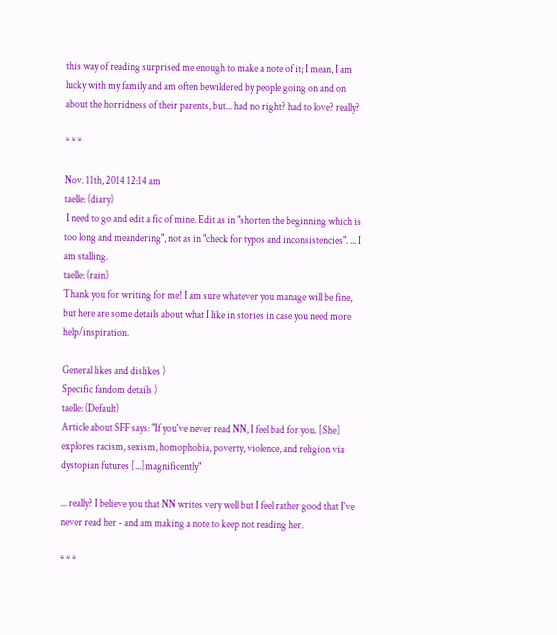this way of reading surprised me enough to make a note of it; I mean, I am lucky with my family and am often bewildered by people going on and on about the horridness of their parents, but... had no right? had to love? really?

* * *

Nov. 11th, 2014 12:14 am
taelle: (diary)
 I need to go and edit a fic of mine. Edit as in "shorten the beginning which is too long and meandering", not as in "check for typos and inconsistencies". ... I am stalling.
taelle: (rain)
Thank you for writing for me! I am sure whatever you manage will be fine, but here are some details about what I like in stories in case you need more help/inspiration.

General likes and dislikes )
Specific fandom details )
taelle: (Default)
Article about SFF says: "If you've never read NN, I feel bad for you. [She] explores racism, sexism, homophobia, poverty, violence, and religion via dystopian futures [...]magnificently"

... really? I believe you that NN writes very well but I feel rather good that I've never read her - and am making a note to keep not reading her.

* * *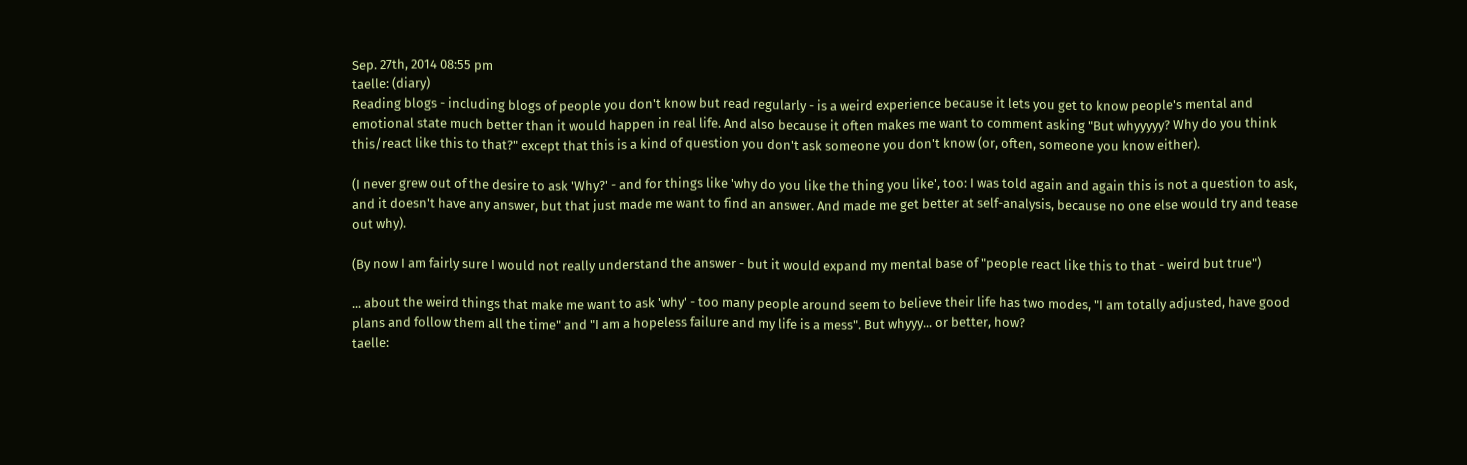Sep. 27th, 2014 08:55 pm
taelle: (diary)
Reading blogs - including blogs of people you don't know but read regularly - is a weird experience because it lets you get to know people's mental and emotional state much better than it would happen in real life. And also because it often makes me want to comment asking "But whyyyyy? Why do you think this/react like this to that?" except that this is a kind of question you don't ask someone you don't know (or, often, someone you know either).

(I never grew out of the desire to ask 'Why?' - and for things like 'why do you like the thing you like', too: I was told again and again this is not a question to ask, and it doesn't have any answer, but that just made me want to find an answer. And made me get better at self-analysis, because no one else would try and tease out why).

(By now I am fairly sure I would not really understand the answer - but it would expand my mental base of "people react like this to that - weird but true")

... about the weird things that make me want to ask 'why' - too many people around seem to believe their life has two modes, "I am totally adjusted, have good plans and follow them all the time" and "I am a hopeless failure and my life is a mess". But whyyy... or better, how?
taelle: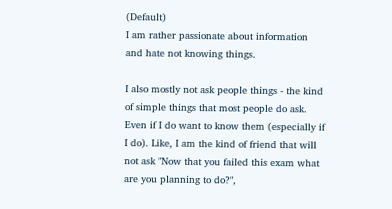(Default)
I am rather passionate about information and hate not knowing things.

I also mostly not ask people things - the kind of simple things that most people do ask. Even if I do want to know them (especially if I do). Like, I am the kind of friend that will not ask "Now that you failed this exam what are you planning to do?",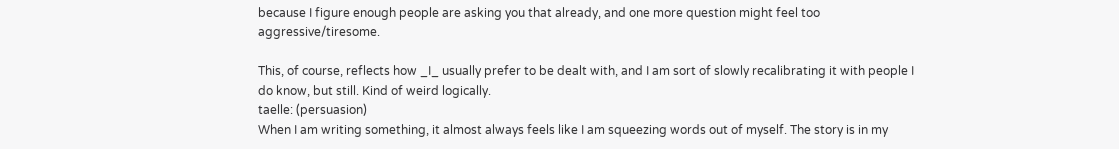because I figure enough people are asking you that already, and one more question might feel too aggressive/tiresome.

This, of course, reflects how _I_ usually prefer to be dealt with, and I am sort of slowly recalibrating it with people I do know, but still. Kind of weird logically.
taelle: (persuasion)
When I am writing something, it almost always feels like I am squeezing words out of myself. The story is in my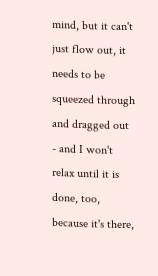mind, but it can't just flow out, it needs to be squeezed through and dragged out - and I won't relax until it is done, too, because it's there,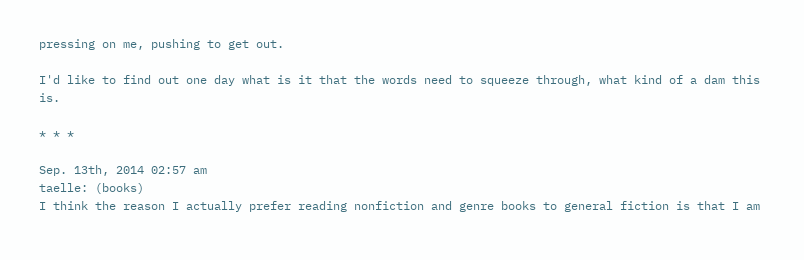pressing on me, pushing to get out.

I'd like to find out one day what is it that the words need to squeeze through, what kind of a dam this is.

* * *

Sep. 13th, 2014 02:57 am
taelle: (books)
I think the reason I actually prefer reading nonfiction and genre books to general fiction is that I am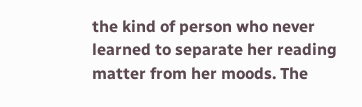the kind of person who never learned to separate her reading matter from her moods. The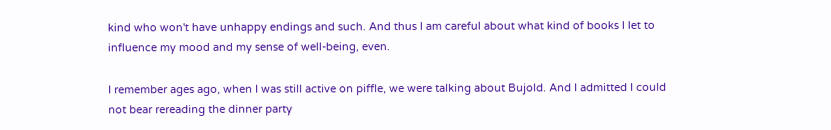kind who won't have unhappy endings and such. And thus I am careful about what kind of books I let to influence my mood and my sense of well-being, even.

I remember ages ago, when I was still active on piffle, we were talking about Bujold. And I admitted I could not bear rereading the dinner party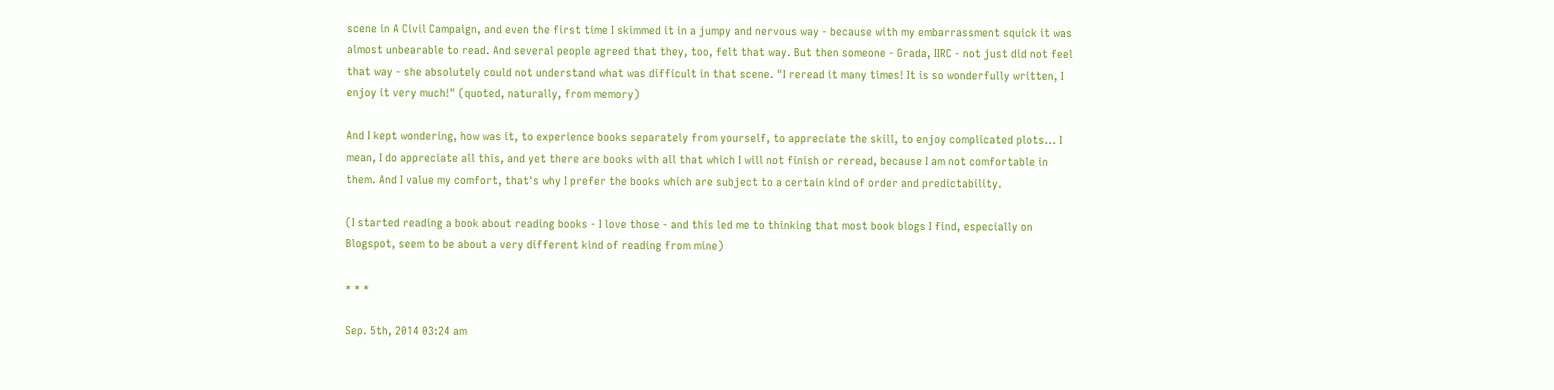scene in A Civil Campaign, and even the first time I skimmed it in a jumpy and nervous way - because with my embarrassment squick it was almost unbearable to read. And several people agreed that they, too, felt that way. But then someone - Grada, IIRC - not just did not feel that way - she absolutely could not understand what was difficult in that scene. "I reread it many times! It is so wonderfully written, I enjoy it very much!" (quoted, naturally, from memory)

And I kept wondering, how was it, to experience books separately from yourself, to appreciate the skill, to enjoy complicated plots... I mean, I do appreciate all this, and yet there are books with all that which I will not finish or reread, because I am not comfortable in them. And I value my comfort, that's why I prefer the books which are subject to a certain kind of order and predictability.

(I started reading a book about reading books - I love those - and this led me to thinking that most book blogs I find, especially on Blogspot, seem to be about a very different kind of reading from mine)

* * *

Sep. 5th, 2014 03:24 am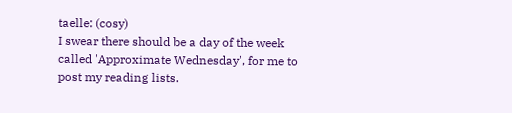taelle: (cosy)
I swear there should be a day of the week called 'Approximate Wednesday', for me to post my reading lists.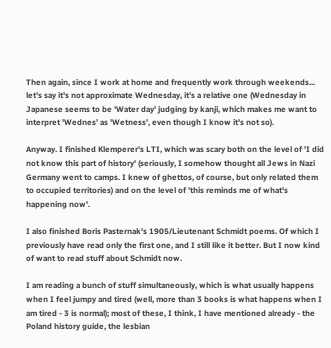Then again, since I work at home and frequently work through weekends... let's say it's not approximate Wednesday, it's a relative one (Wednesday in Japanese seems to be 'Water day' judging by kanji, which makes me want to interpret 'Wednes' as 'Wetness', even though I know it's not so).

Anyway. I finished Klemperer's LTI, which was scary both on the level of 'I did not know this part of history' (seriously, I somehow thought all Jews in Nazi Germany went to camps. I knew of ghettos, of course, but only related them to occupied territories) and on the level of 'this reminds me of what's happening now'.

I also finished Boris Pasternak's 1905/Lieutenant Schmidt poems. Of which I previously have read only the first one, and I still like it better. But I now kind of want to read stuff about Schmidt now.

I am reading a bunch of stuff simultaneously, which is what usually happens when I feel jumpy and tired (well, more than 3 books is what happens when I am tired - 3 is normal); most of these, I think, I have mentioned already - the Poland history guide, the lesbian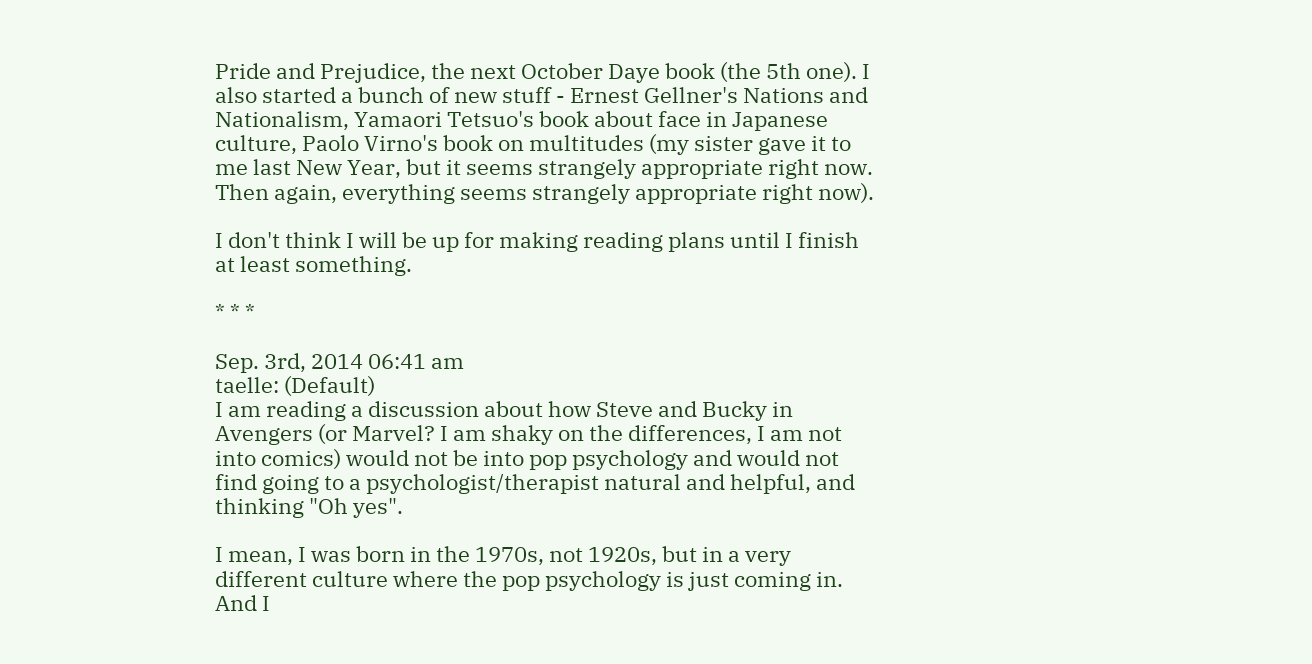Pride and Prejudice, the next October Daye book (the 5th one). I also started a bunch of new stuff - Ernest Gellner's Nations and Nationalism, Yamaori Tetsuo's book about face in Japanese culture, Paolo Virno's book on multitudes (my sister gave it to me last New Year, but it seems strangely appropriate right now. Then again, everything seems strangely appropriate right now).

I don't think I will be up for making reading plans until I finish at least something.

* * *

Sep. 3rd, 2014 06:41 am
taelle: (Default)
I am reading a discussion about how Steve and Bucky in Avengers (or Marvel? I am shaky on the differences, I am not into comics) would not be into pop psychology and would not find going to a psychologist/therapist natural and helpful, and thinking "Oh yes".

I mean, I was born in the 1970s, not 1920s, but in a very different culture where the pop psychology is just coming in. And I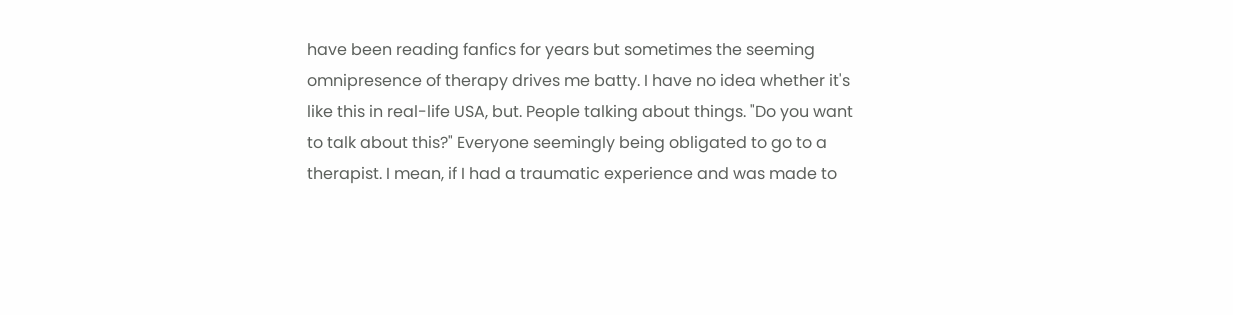have been reading fanfics for years but sometimes the seeming omnipresence of therapy drives me batty. I have no idea whether it's like this in real-life USA, but. People talking about things. "Do you want to talk about this?" Everyone seemingly being obligated to go to a therapist. I mean, if I had a traumatic experience and was made to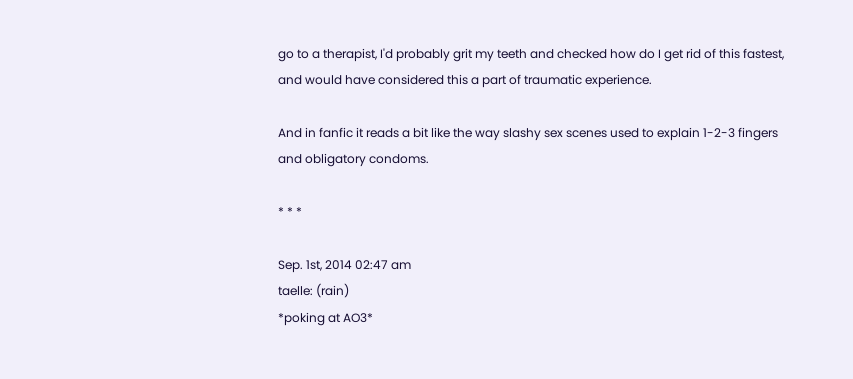go to a therapist, I'd probably grit my teeth and checked how do I get rid of this fastest, and would have considered this a part of traumatic experience.

And in fanfic it reads a bit like the way slashy sex scenes used to explain 1-2-3 fingers and obligatory condoms.

* * *

Sep. 1st, 2014 02:47 am
taelle: (rain)
*poking at AO3*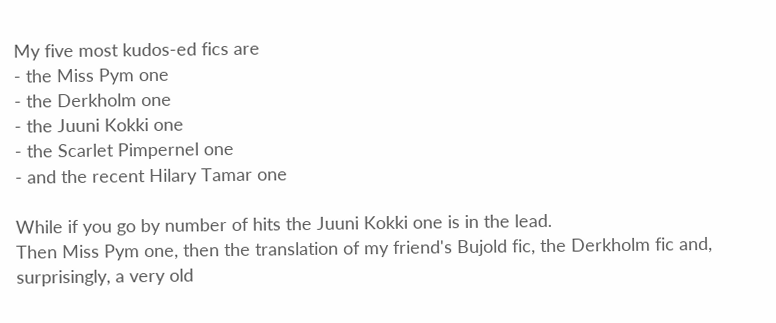My five most kudos-ed fics are
- the Miss Pym one
- the Derkholm one
- the Juuni Kokki one
- the Scarlet Pimpernel one
- and the recent Hilary Tamar one

While if you go by number of hits the Juuni Kokki one is in the lead.
Then Miss Pym one, then the translation of my friend's Bujold fic, the Derkholm fic and, surprisingly, a very old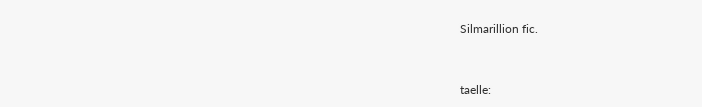Silmarillion fic.


taelle: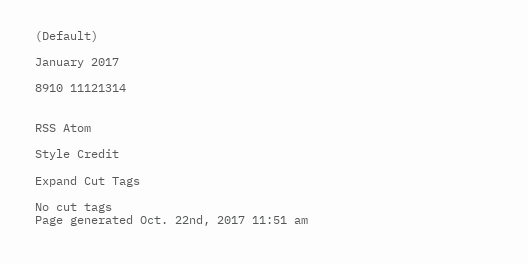(Default)

January 2017

8910 11121314


RSS Atom

Style Credit

Expand Cut Tags

No cut tags
Page generated Oct. 22nd, 2017 11:51 am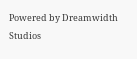Powered by Dreamwidth Studios